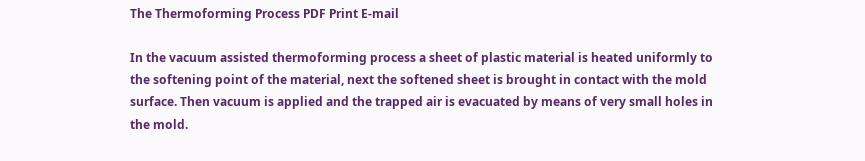The Thermoforming Process PDF Print E-mail

In the vacuum assisted thermoforming process a sheet of plastic material is heated uniformly to the softening point of the material, next the softened sheet is brought in contact with the mold surface. Then vacuum is applied and the trapped air is evacuated by means of very small holes in the mold.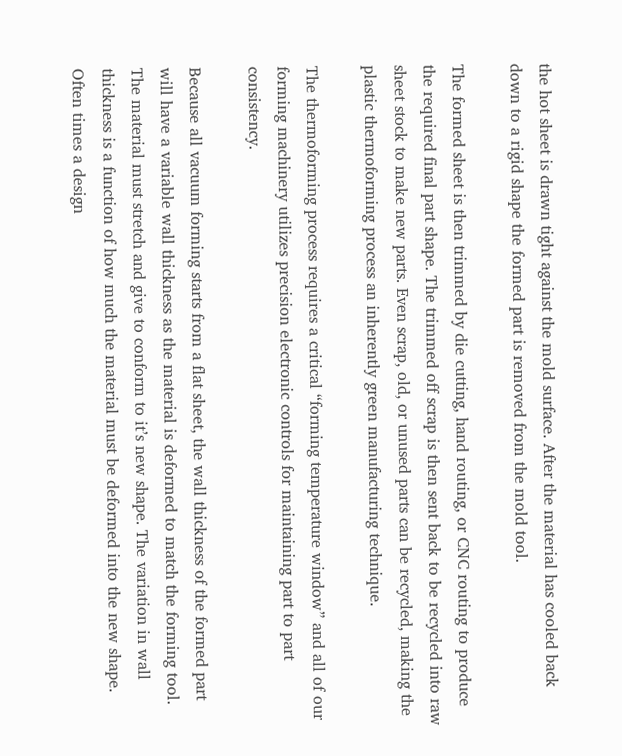the hot sheet is drawn tight against the mold surface. After the material has cooled back down to a rigid shape the formed part is removed from the mold tool.

The formed sheet is then trimmed by die cutting, hand routing, or CNC routing to produce the required final part shape. The trimmed off scrap is then sent back to be recycled into raw sheet stock to make new parts. Even scrap, old, or unused parts can be recycled, making the plastic thermoforming process an inherently green manufacturing technique.

The thermoforming process requires a critical “forming temperature window” and all of our forming machinery utilizes precision electronic controls for maintaining part to part consistency.

Because all vacuum forming starts from a flat sheet, the wall thickness of the formed part will have a variable wall thickness as the material is deformed to match the forming tool. The material must stretch and give to conform to it’s new shape. The variation in wall thickness is a function of how much the material must be deformed into the new shape. Often times a design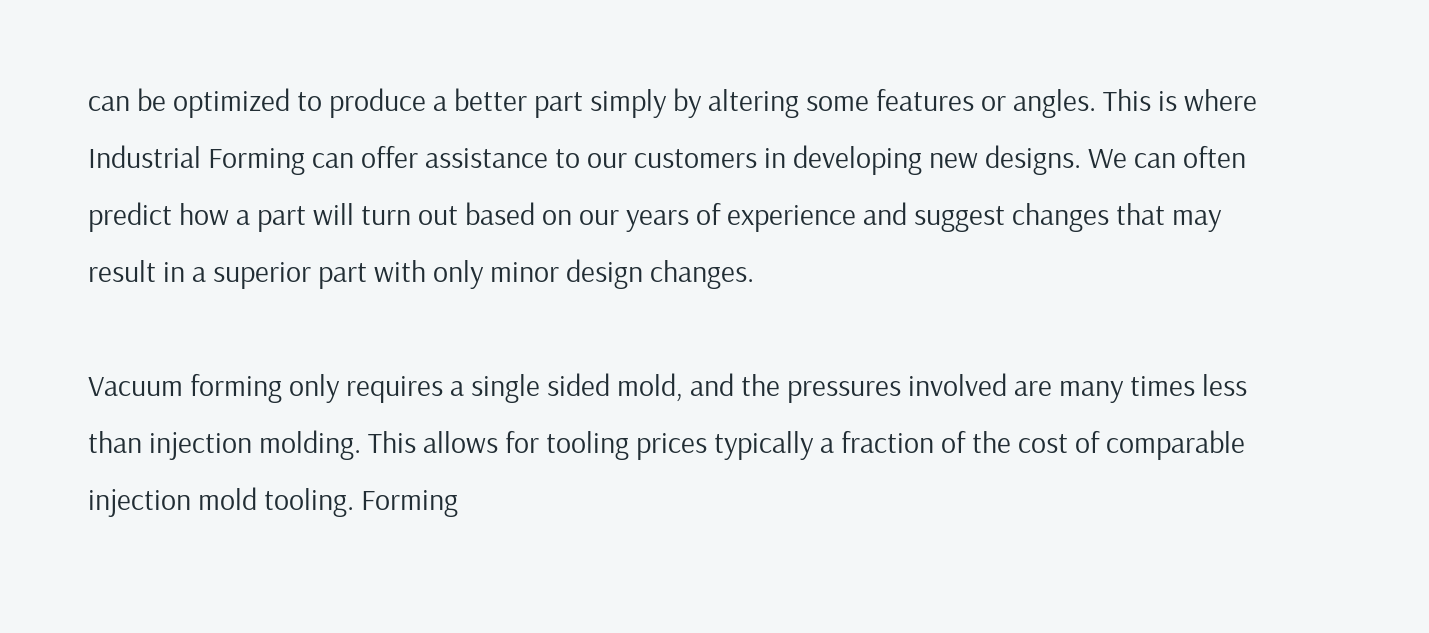can be optimized to produce a better part simply by altering some features or angles. This is where Industrial Forming can offer assistance to our customers in developing new designs. We can often predict how a part will turn out based on our years of experience and suggest changes that may result in a superior part with only minor design changes.

Vacuum forming only requires a single sided mold, and the pressures involved are many times less than injection molding. This allows for tooling prices typically a fraction of the cost of comparable injection mold tooling. Forming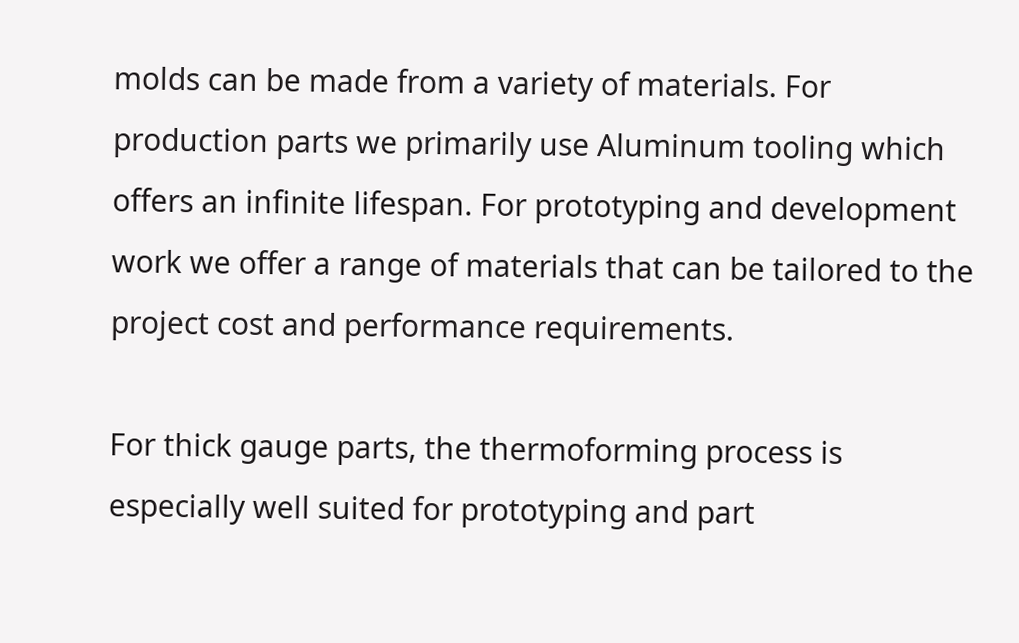molds can be made from a variety of materials. For production parts we primarily use Aluminum tooling which offers an infinite lifespan. For prototyping and development work we offer a range of materials that can be tailored to the project cost and performance requirements.

For thick gauge parts, the thermoforming process is especially well suited for prototyping and part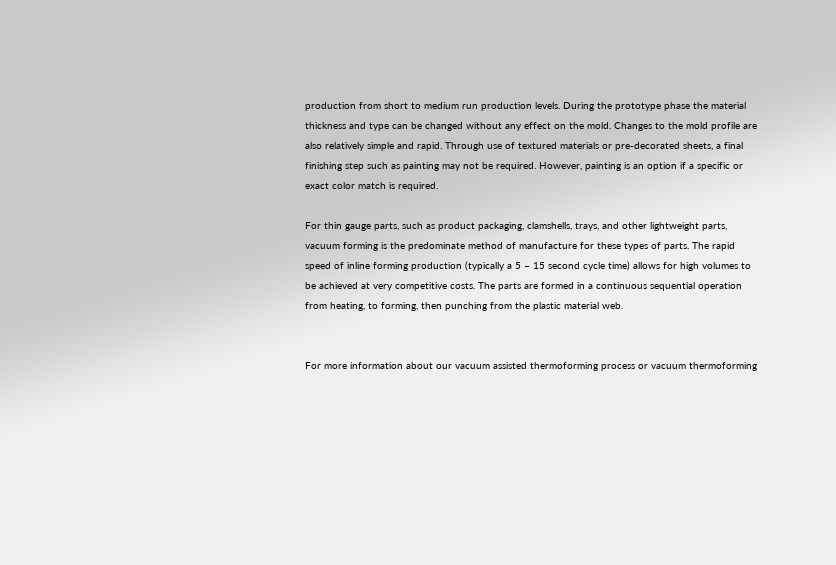production from short to medium run production levels. During the prototype phase the material thickness and type can be changed without any effect on the mold. Changes to the mold profile are also relatively simple and rapid. Through use of textured materials or pre-decorated sheets, a final finishing step such as painting may not be required. However, painting is an option if a specific or exact color match is required.

For thin gauge parts, such as product packaging, clamshells, trays, and other lightweight parts, vacuum forming is the predominate method of manufacture for these types of parts. The rapid speed of inline forming production (typically a 5 – 15 second cycle time) allows for high volumes to be achieved at very competitive costs. The parts are formed in a continuous sequential operation from heating, to forming, then punching from the plastic material web.


For more information about our vacuum assisted thermoforming process or vacuum thermoforming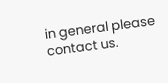in general please contact us.